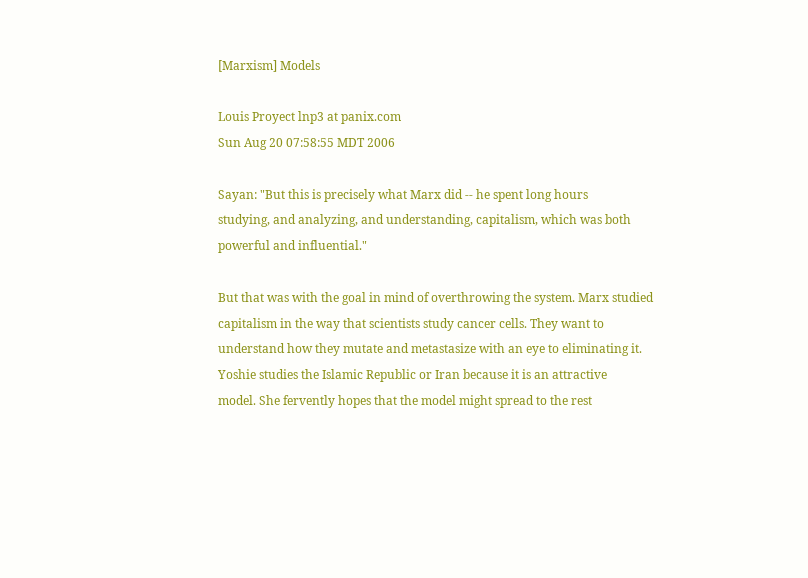[Marxism] Models

Louis Proyect lnp3 at panix.com
Sun Aug 20 07:58:55 MDT 2006

Sayan: "But this is precisely what Marx did -- he spent long hours
studying, and analyzing, and understanding, capitalism, which was both
powerful and influential."

But that was with the goal in mind of overthrowing the system. Marx studied
capitalism in the way that scientists study cancer cells. They want to
understand how they mutate and metastasize with an eye to eliminating it.
Yoshie studies the Islamic Republic or Iran because it is an attractive
model. She fervently hopes that the model might spread to the rest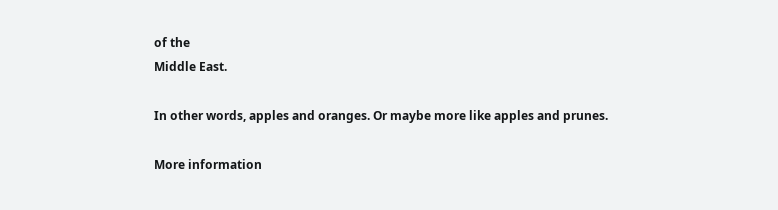of the
Middle East.

In other words, apples and oranges. Or maybe more like apples and prunes.

More information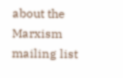about the Marxism mailing list